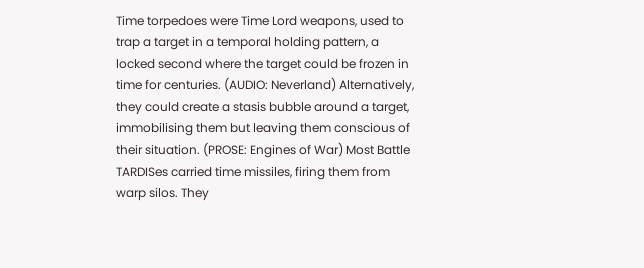Time torpedoes were Time Lord weapons, used to trap a target in a temporal holding pattern, a locked second where the target could be frozen in time for centuries. (AUDIO: Neverland) Alternatively, they could create a stasis bubble around a target, immobilising them but leaving them conscious of their situation. (PROSE: Engines of War) Most Battle TARDISes carried time missiles, firing them from warp silos. They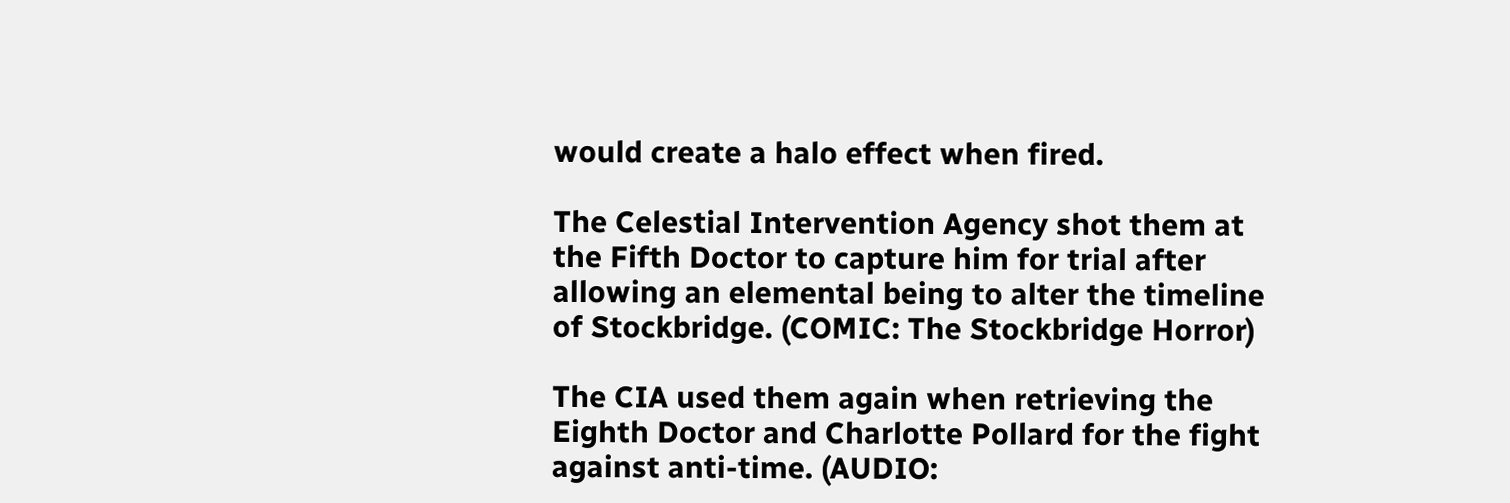would create a halo effect when fired.

The Celestial Intervention Agency shot them at the Fifth Doctor to capture him for trial after allowing an elemental being to alter the timeline of Stockbridge. (COMIC: The Stockbridge Horror)

The CIA used them again when retrieving the Eighth Doctor and Charlotte Pollard for the fight against anti-time. (AUDIO: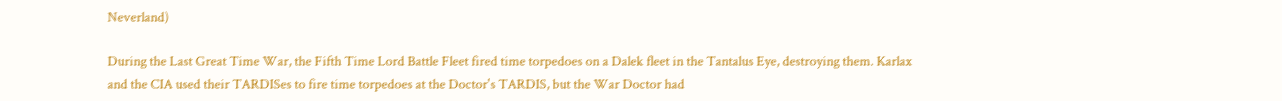Neverland)

During the Last Great Time War, the Fifth Time Lord Battle Fleet fired time torpedoes on a Dalek fleet in the Tantalus Eye, destroying them. Karlax and the CIA used their TARDISes to fire time torpedoes at the Doctor's TARDIS, but the War Doctor had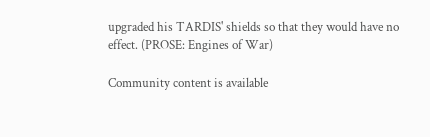upgraded his TARDIS' shields so that they would have no effect. (PROSE: Engines of War)

Community content is available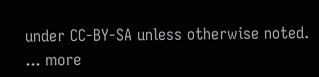under CC-BY-SA unless otherwise noted.
... more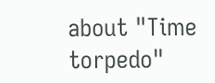about "Time torpedo"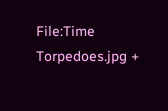File:Time Torpedoes.jpg +